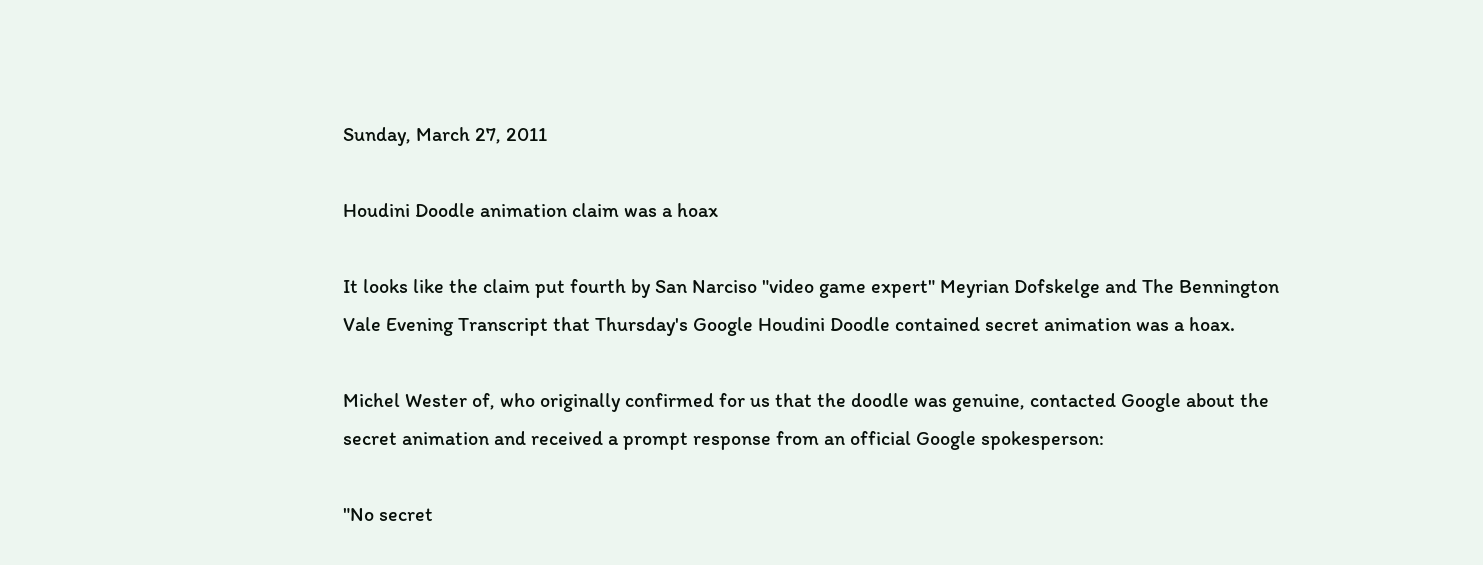Sunday, March 27, 2011

Houdini Doodle animation claim was a hoax

It looks like the claim put fourth by San Narciso "video game expert" Meyrian Dofskelge and The Bennington Vale Evening Transcript that Thursday's Google Houdini Doodle contained secret animation was a hoax.

Michel Wester of, who originally confirmed for us that the doodle was genuine, contacted Google about the secret animation and received a prompt response from an official Google spokesperson:

"No secret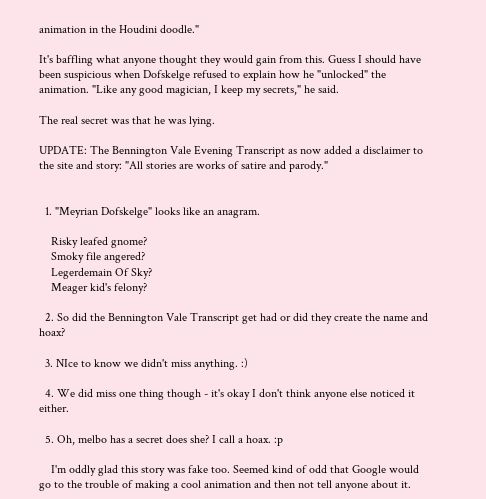animation in the Houdini doodle."

It's baffling what anyone thought they would gain from this. Guess I should have been suspicious when Dofskelge refused to explain how he "unlocked" the animation. "Like any good magician, I keep my secrets," he said.

The real secret was that he was lying.

UPDATE: The Bennington Vale Evening Transcript as now added a disclaimer to the site and story: "All stories are works of satire and parody."


  1. "Meyrian Dofskelge" looks like an anagram.

    Risky leafed gnome?
    Smoky file angered?
    Legerdemain Of Sky?
    Meager kid's felony?

  2. So did the Bennington Vale Transcript get had or did they create the name and hoax?

  3. NIce to know we didn't miss anything. :)

  4. We did miss one thing though - it's okay I don't think anyone else noticed it either.

  5. Oh, melbo has a secret does she? I call a hoax. :p

    I'm oddly glad this story was fake too. Seemed kind of odd that Google would go to the trouble of making a cool animation and then not tell anyone about it.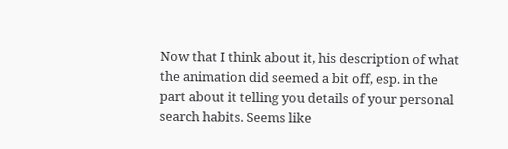Now that I think about it, his description of what the animation did seemed a bit off, esp. in the part about it telling you details of your personal search habits. Seems like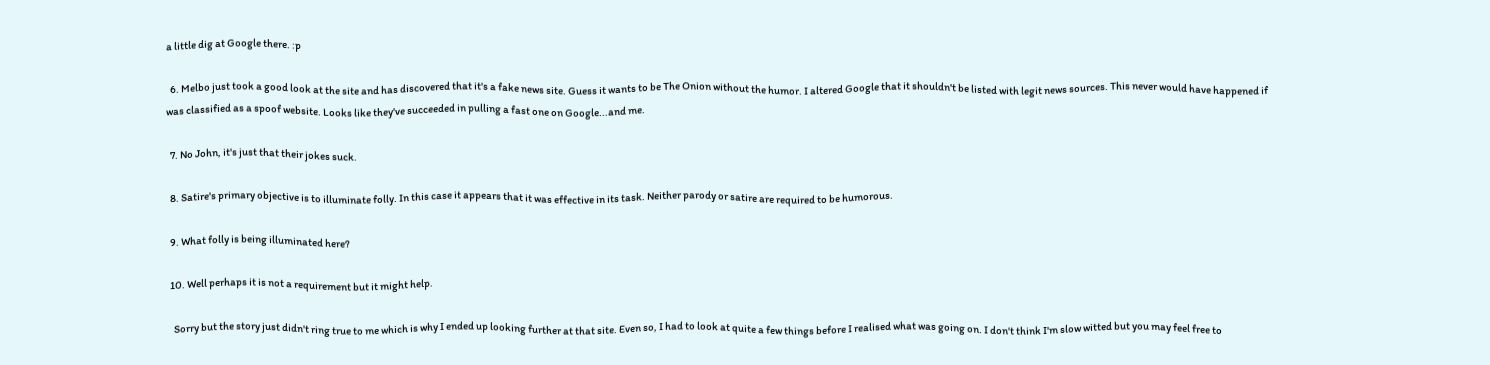a little dig at Google there. :p

  6. Melbo just took a good look at the site and has discovered that it's a fake news site. Guess it wants to be The Onion without the humor. I altered Google that it shouldn't be listed with legit news sources. This never would have happened if was classified as a spoof website. Looks like they've succeeded in pulling a fast one on Google...and me.

  7. No John, it's just that their jokes suck.

  8. Satire's primary objective is to illuminate folly. In this case it appears that it was effective in its task. Neither parody or satire are required to be humorous.

  9. What folly is being illuminated here?

  10. Well perhaps it is not a requirement but it might help.

    Sorry but the story just didn't ring true to me which is why I ended up looking further at that site. Even so, I had to look at quite a few things before I realised what was going on. I don't think I'm slow witted but you may feel free to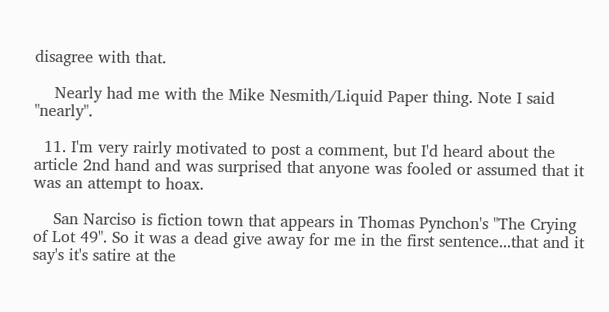disagree with that.

    Nearly had me with the Mike Nesmith/Liquid Paper thing. Note I said "nearly".

  11. I'm very rairly motivated to post a comment, but I'd heard about the article 2nd hand and was surprised that anyone was fooled or assumed that it was an attempt to hoax.

    San Narciso is fiction town that appears in Thomas Pynchon's "The Crying of Lot 49". So it was a dead give away for me in the first sentence...that and it say's it's satire at the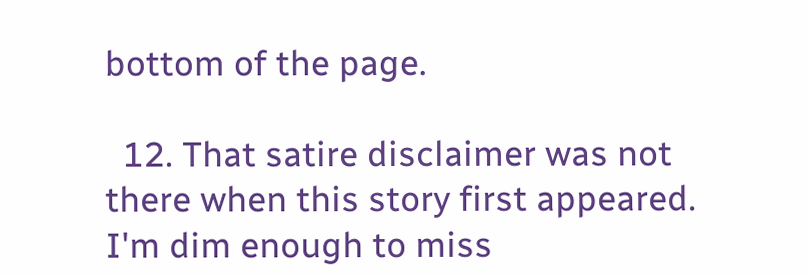bottom of the page.

  12. That satire disclaimer was not there when this story first appeared. I'm dim enough to miss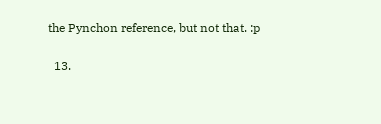the Pynchon reference, but not that. :p

  13.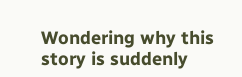Wondering why this story is suddenly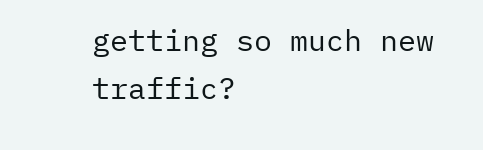getting so much new traffic?